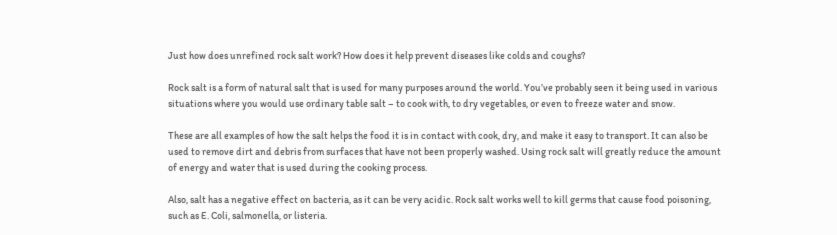Just how does unrefined rock salt work? How does it help prevent diseases like colds and coughs?

Rock salt is a form of natural salt that is used for many purposes around the world. You’ve probably seen it being used in various situations where you would use ordinary table salt – to cook with, to dry vegetables, or even to freeze water and snow.

These are all examples of how the salt helps the food it is in contact with cook, dry, and make it easy to transport. It can also be used to remove dirt and debris from surfaces that have not been properly washed. Using rock salt will greatly reduce the amount of energy and water that is used during the cooking process.

Also, salt has a negative effect on bacteria, as it can be very acidic. Rock salt works well to kill germs that cause food poisoning, such as E. Coli, salmonella, or listeria.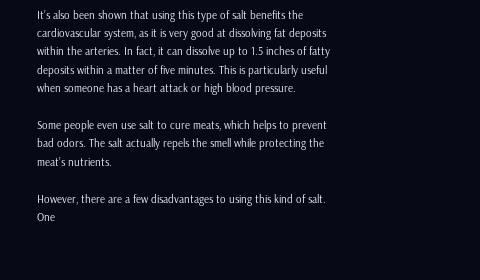It’s also been shown that using this type of salt benefits the cardiovascular system, as it is very good at dissolving fat deposits within the arteries. In fact, it can dissolve up to 1.5 inches of fatty deposits within a matter of five minutes. This is particularly useful when someone has a heart attack or high blood pressure.

Some people even use salt to cure meats, which helps to prevent bad odors. The salt actually repels the smell while protecting the meat’s nutrients.

However, there are a few disadvantages to using this kind of salt. One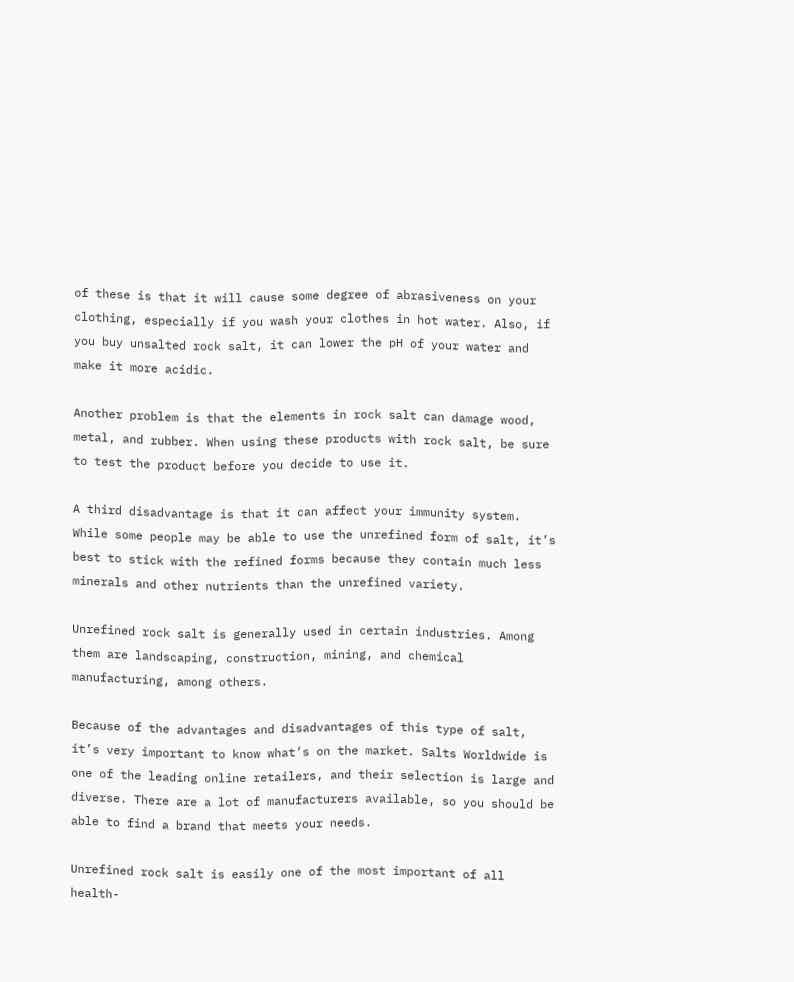of these is that it will cause some degree of abrasiveness on your clothing, especially if you wash your clothes in hot water. Also, if you buy unsalted rock salt, it can lower the pH of your water and make it more acidic.

Another problem is that the elements in rock salt can damage wood, metal, and rubber. When using these products with rock salt, be sure to test the product before you decide to use it.

A third disadvantage is that it can affect your immunity system. While some people may be able to use the unrefined form of salt, it’s best to stick with the refined forms because they contain much less minerals and other nutrients than the unrefined variety.

Unrefined rock salt is generally used in certain industries. Among them are landscaping, construction, mining, and chemical manufacturing, among others.

Because of the advantages and disadvantages of this type of salt, it’s very important to know what’s on the market. Salts Worldwide is one of the leading online retailers, and their selection is large and diverse. There are a lot of manufacturers available, so you should be able to find a brand that meets your needs.

Unrefined rock salt is easily one of the most important of all health-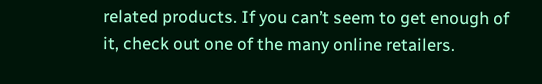related products. If you can’t seem to get enough of it, check out one of the many online retailers.